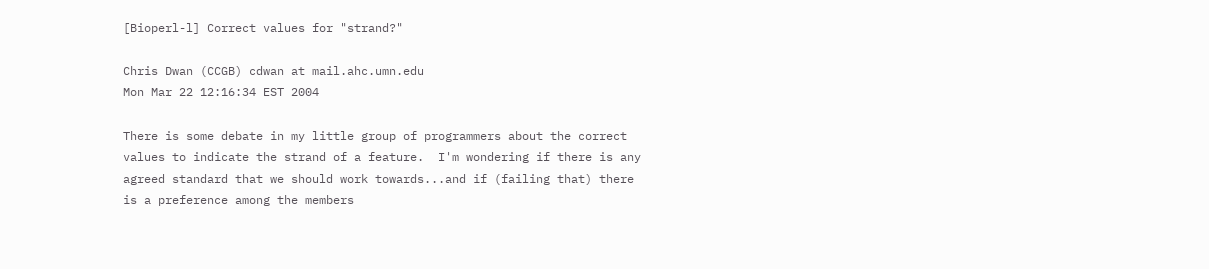[Bioperl-l] Correct values for "strand?"

Chris Dwan (CCGB) cdwan at mail.ahc.umn.edu
Mon Mar 22 12:16:34 EST 2004

There is some debate in my little group of programmers about the correct
values to indicate the strand of a feature.  I'm wondering if there is any
agreed standard that we should work towards...and if (failing that) there
is a preference among the members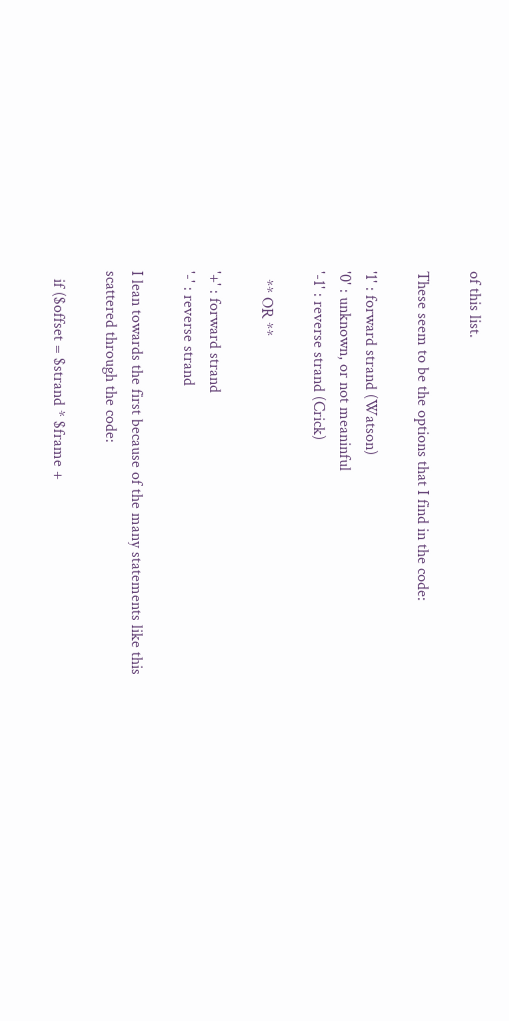of this list.

These seem to be the options that I find in the code:

'1' : forward strand (Watson)
'0' : unknown, or not meaninful
'-1' : reverse strand (Crick)

  ** OR **

'+' : forward strand
'-' : reverse strand

I lean towards the first because of the many statements like this
scattered through the code:

  if ($offset = $strand * $frame +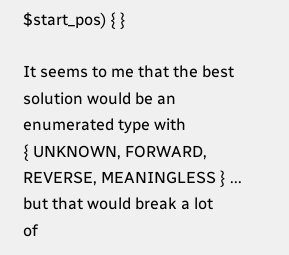$start_pos) { }

It seems to me that the best solution would be an enumerated type with
{ UNKNOWN, FORWARD, REVERSE, MEANINGLESS } ... but that would break a lot
of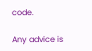code.

Any advice is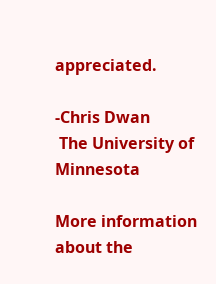appreciated.

-Chris Dwan
 The University of Minnesota

More information about the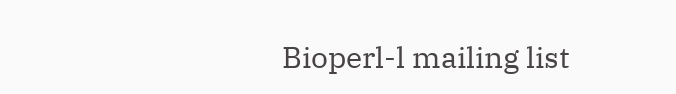Bioperl-l mailing list